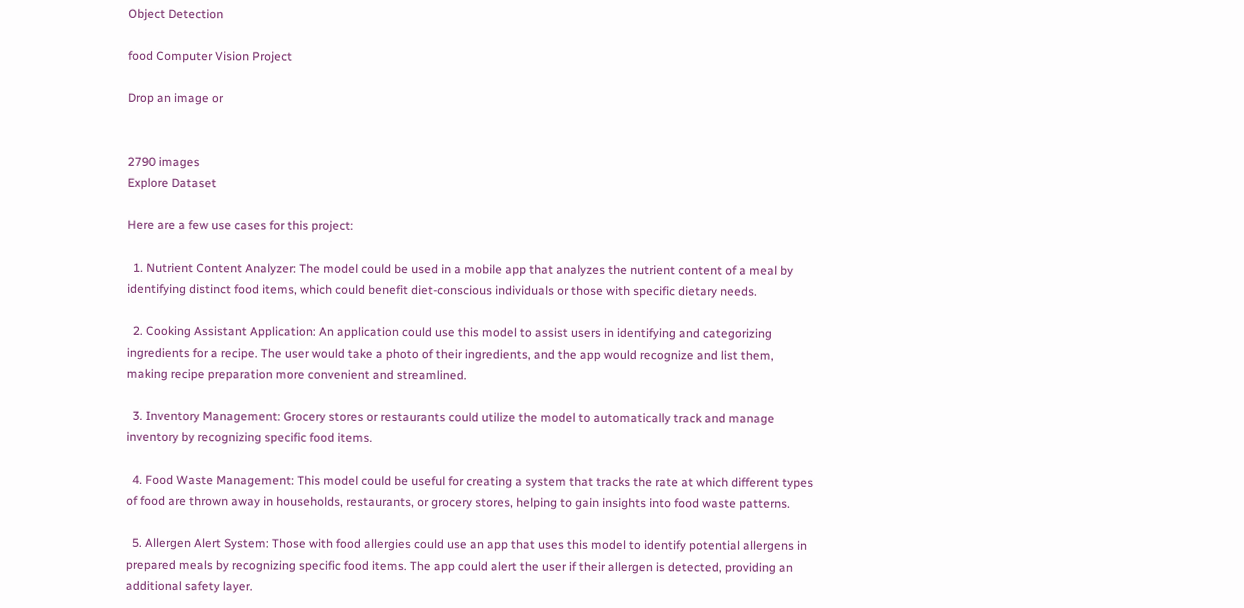Object Detection

food Computer Vision Project

Drop an image or


2790 images
Explore Dataset

Here are a few use cases for this project:

  1. Nutrient Content Analyzer: The model could be used in a mobile app that analyzes the nutrient content of a meal by identifying distinct food items, which could benefit diet-conscious individuals or those with specific dietary needs.

  2. Cooking Assistant Application: An application could use this model to assist users in identifying and categorizing ingredients for a recipe. The user would take a photo of their ingredients, and the app would recognize and list them, making recipe preparation more convenient and streamlined.

  3. Inventory Management: Grocery stores or restaurants could utilize the model to automatically track and manage inventory by recognizing specific food items.

  4. Food Waste Management: This model could be useful for creating a system that tracks the rate at which different types of food are thrown away in households, restaurants, or grocery stores, helping to gain insights into food waste patterns.

  5. Allergen Alert System: Those with food allergies could use an app that uses this model to identify potential allergens in prepared meals by recognizing specific food items. The app could alert the user if their allergen is detected, providing an additional safety layer.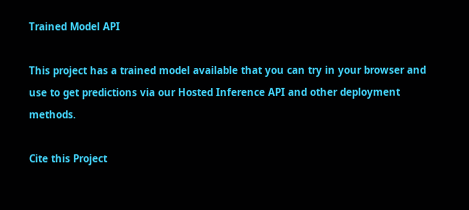Trained Model API

This project has a trained model available that you can try in your browser and use to get predictions via our Hosted Inference API and other deployment methods.

Cite this Project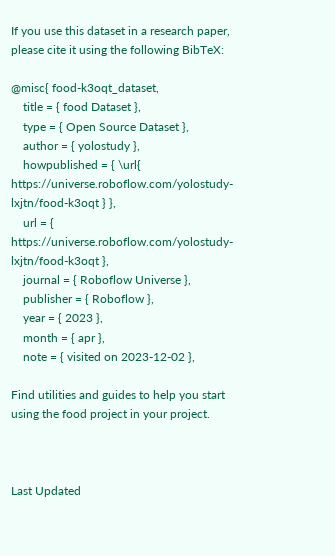If you use this dataset in a research paper, please cite it using the following BibTeX:

@misc{ food-k3oqt_dataset,
    title = { food Dataset },
    type = { Open Source Dataset },
    author = { yolostudy },
    howpublished = { \url{ https://universe.roboflow.com/yolostudy-lxjtn/food-k3oqt } },
    url = { https://universe.roboflow.com/yolostudy-lxjtn/food-k3oqt },
    journal = { Roboflow Universe },
    publisher = { Roboflow },
    year = { 2023 },
    month = { apr },
    note = { visited on 2023-12-02 },

Find utilities and guides to help you start using the food project in your project.



Last Updated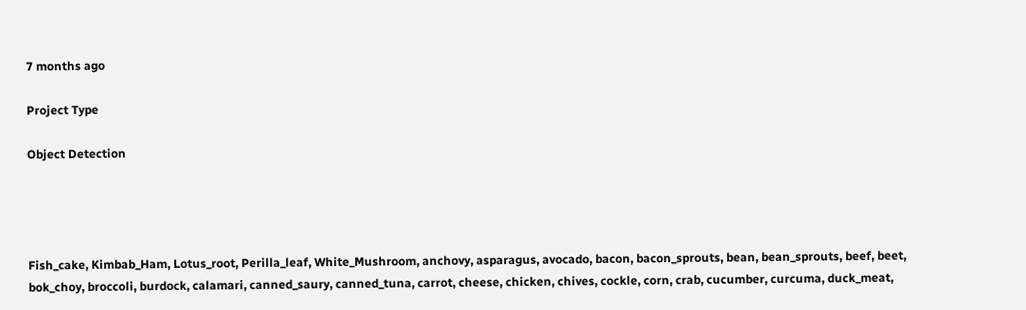7 months ago

Project Type

Object Detection




Fish_cake, Kimbab_Ham, Lotus_root, Perilla_leaf, White_Mushroom, anchovy, asparagus, avocado, bacon, bacon_sprouts, bean, bean_sprouts, beef, beet, bok_choy, broccoli, burdock, calamari, canned_saury, canned_tuna, carrot, cheese, chicken, chives, cockle, corn, crab, cucumber, curcuma, duck_meat,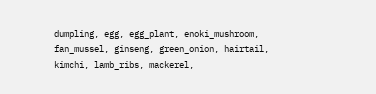dumpling, egg, egg_plant, enoki_mushroom, fan_mussel, ginseng, green_onion, hairtail, kimchi, lamb_ribs, mackerel,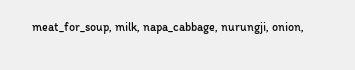meat_for_soup, milk, napa_cabbage, nurungji, onion,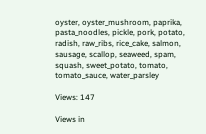oyster, oyster_mushroom, paprika, pasta_noodles, pickle, pork, potato, radish, raw_ribs, rice_cake, salmon, sausage, scallop, seaweed, spam, squash, sweet_potato, tomato, tomato_sauce, water_parsley

Views: 147

Views in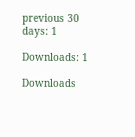previous 30 days: 1

Downloads: 1

Downloads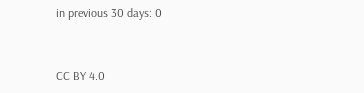in previous 30 days: 0


CC BY 4.0